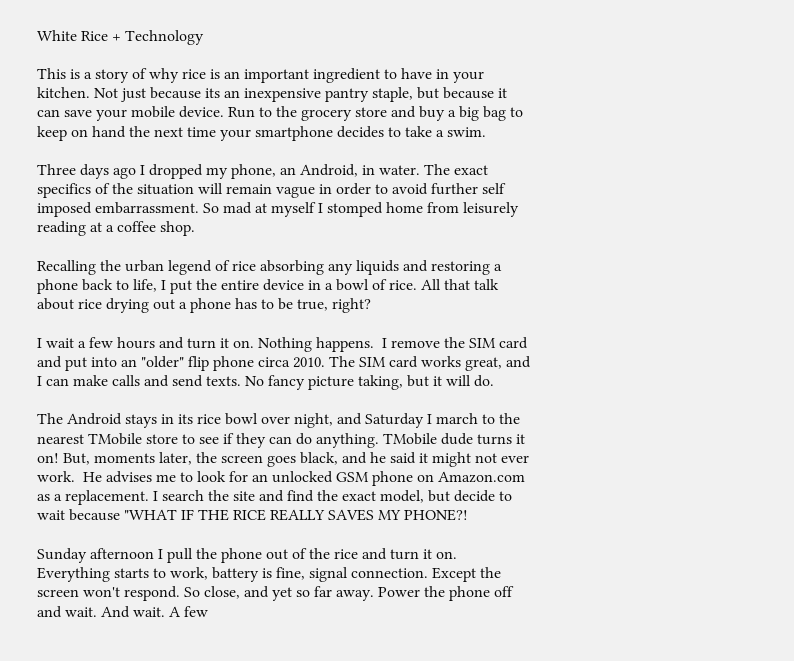White Rice + Technology

This is a story of why rice is an important ingredient to have in your kitchen. Not just because its an inexpensive pantry staple, but because it can save your mobile device. Run to the grocery store and buy a big bag to keep on hand the next time your smartphone decides to take a swim.

Three days ago I dropped my phone, an Android, in water. The exact specifics of the situation will remain vague in order to avoid further self imposed embarrassment. So mad at myself I stomped home from leisurely reading at a coffee shop.

Recalling the urban legend of rice absorbing any liquids and restoring a phone back to life, I put the entire device in a bowl of rice. All that talk about rice drying out a phone has to be true, right?

I wait a few hours and turn it on. Nothing happens.  I remove the SIM card and put into an "older" flip phone circa 2010. The SIM card works great, and I can make calls and send texts. No fancy picture taking, but it will do.

The Android stays in its rice bowl over night, and Saturday I march to the nearest TMobile store to see if they can do anything. TMobile dude turns it on! But, moments later, the screen goes black, and he said it might not ever work.  He advises me to look for an unlocked GSM phone on Amazon.com as a replacement. I search the site and find the exact model, but decide to wait because "WHAT IF THE RICE REALLY SAVES MY PHONE?!

Sunday afternoon I pull the phone out of the rice and turn it on. Everything starts to work, battery is fine, signal connection. Except the screen won't respond. So close, and yet so far away. Power the phone off and wait. And wait. A few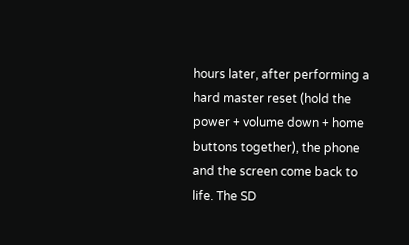hours later, after performing a hard master reset (hold the power + volume down + home buttons together), the phone and the screen come back to life. The SD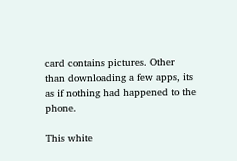card contains pictures. Other than downloading a few apps, its as if nothing had happened to the phone.

This white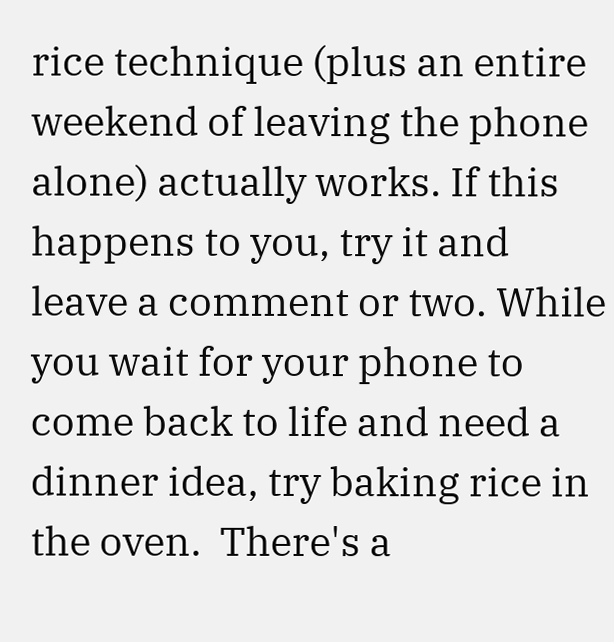rice technique (plus an entire weekend of leaving the phone alone) actually works. If this happens to you, try it and leave a comment or two. While you wait for your phone to come back to life and need a dinner idea, try baking rice in the oven.  There's a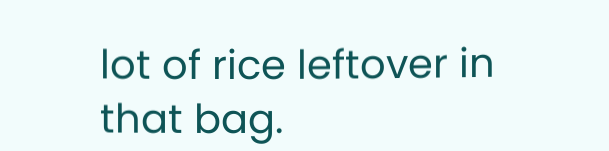lot of rice leftover in that bag.